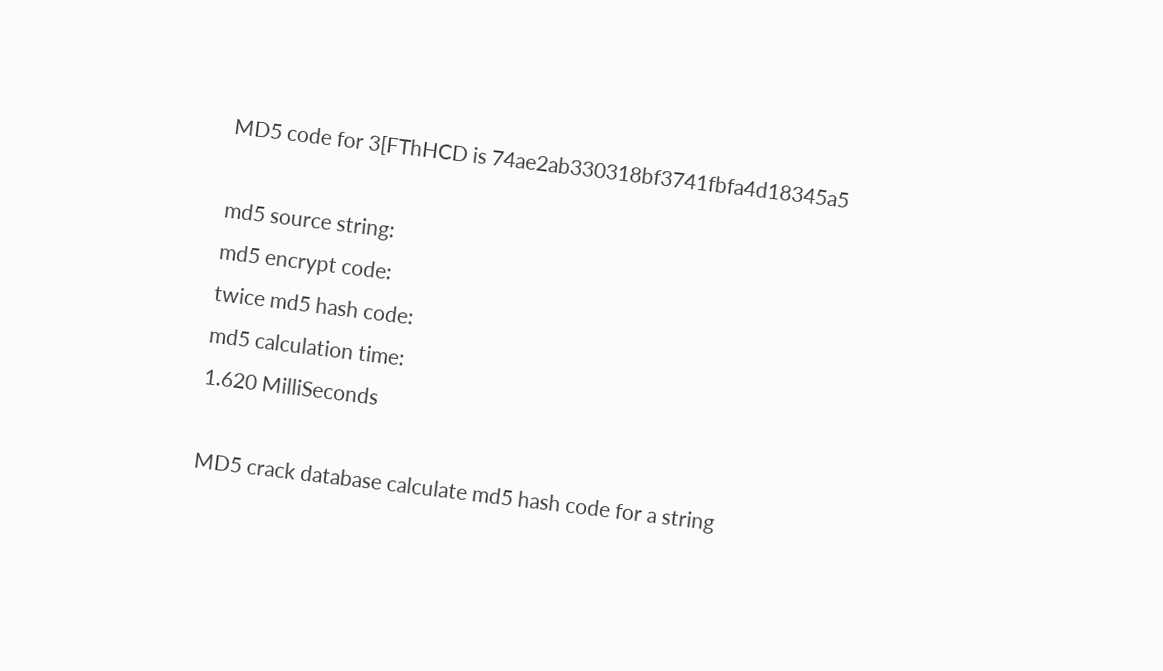MD5 code for 3[FThHCD is 74ae2ab330318bf3741fbfa4d18345a5

md5 source string:
md5 encrypt code:
twice md5 hash code:
md5 calculation time:
1.620 MilliSeconds

MD5 crack database calculate md5 hash code for a string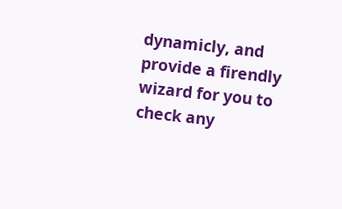dynamicly, and provide a firendly wizard for you to check any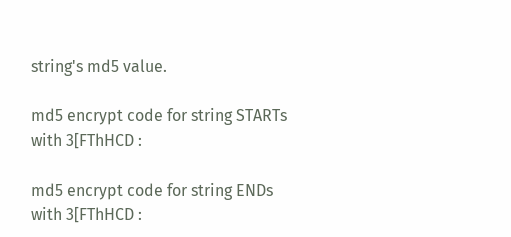string's md5 value.

md5 encrypt code for string STARTs with 3[FThHCD :

md5 encrypt code for string ENDs with 3[FThHCD :